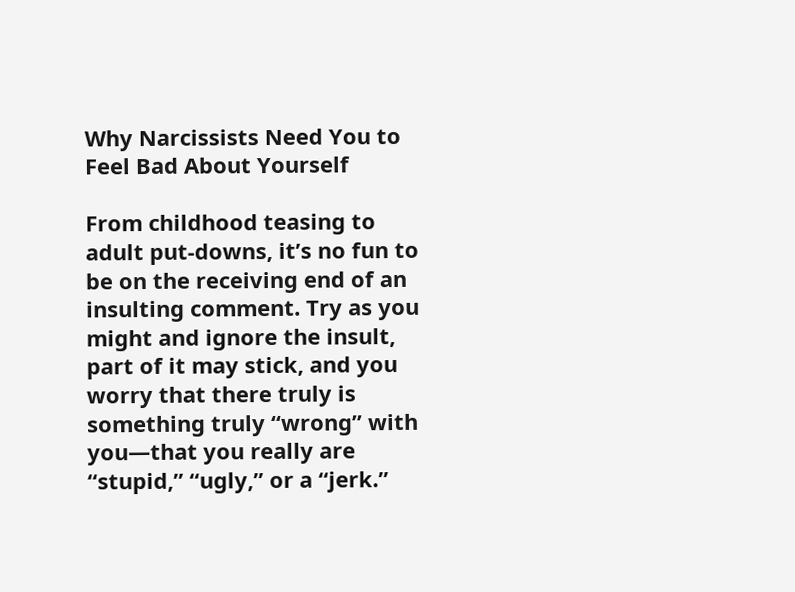Why Narcissists Need You to Feel Bad About Yourself

From childhood teasing to adult put-downs, it’s no fun to be on the receiving end of an insulting comment. Try as you might and ignore the insult, part of it may stick, and you worry that there truly is something truly “wrong” with you—that you really are “stupid,” “ugly,” or a “jerk.”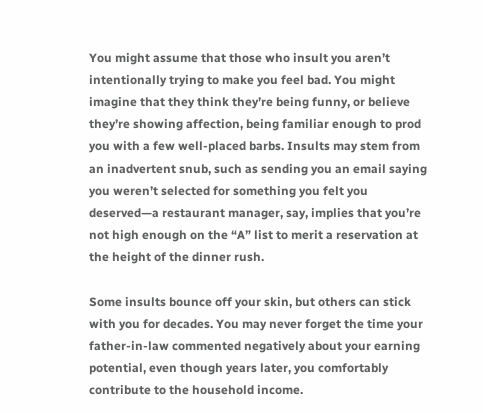You might assume that those who insult you aren’t intentionally trying to make you feel bad. You might imagine that they think they’re being funny, or believe they’re showing affection, being familiar enough to prod you with a few well-placed barbs. Insults may stem from an inadvertent snub, such as sending you an email saying you weren’t selected for something you felt you deserved—a restaurant manager, say, implies that you’re not high enough on the “A” list to merit a reservation at the height of the dinner rush.

Some insults bounce off your skin, but others can stick with you for decades. You may never forget the time your father-in-law commented negatively about your earning potential, even though years later, you comfortably contribute to the household income.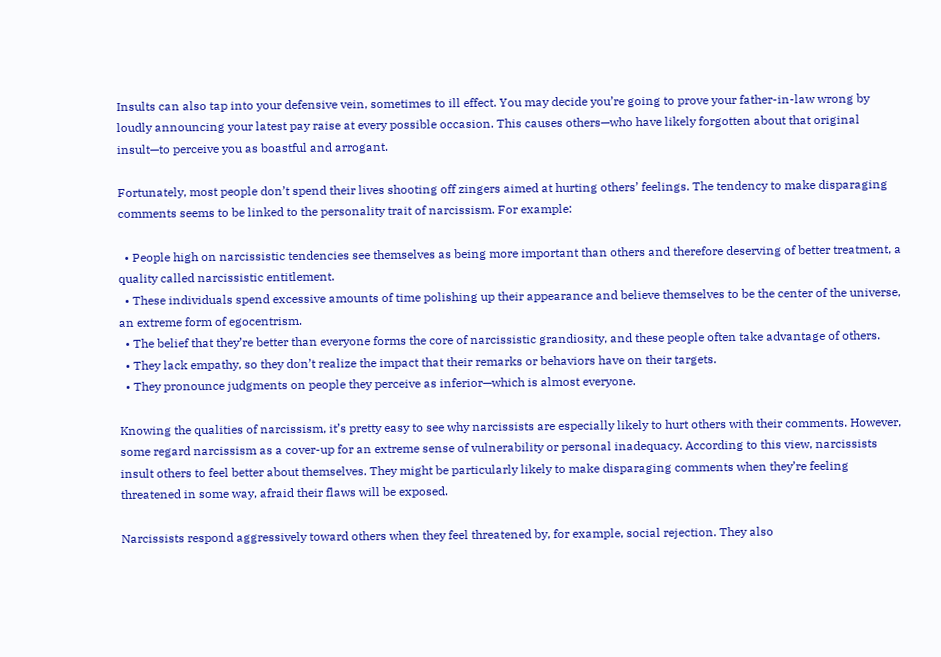Insults can also tap into your defensive vein, sometimes to ill effect. You may decide you’re going to prove your father-in-law wrong by loudly announcing your latest pay raise at every possible occasion. This causes others—who have likely forgotten about that original insult—to perceive you as boastful and arrogant.

Fortunately, most people don’t spend their lives shooting off zingers aimed at hurting others’ feelings. The tendency to make disparaging comments seems to be linked to the personality trait of narcissism. For example:

  • People high on narcissistic tendencies see themselves as being more important than others and therefore deserving of better treatment, a quality called narcissistic entitlement.
  • These individuals spend excessive amounts of time polishing up their appearance and believe themselves to be the center of the universe, an extreme form of egocentrism.
  • The belief that they’re better than everyone forms the core of narcissistic grandiosity, and these people often take advantage of others.
  • They lack empathy, so they don’t realize the impact that their remarks or behaviors have on their targets.
  • They pronounce judgments on people they perceive as inferior—which is almost everyone.

Knowing the qualities of narcissism, it’s pretty easy to see why narcissists are especially likely to hurt others with their comments. However, some regard narcissism as a cover-up for an extreme sense of vulnerability or personal inadequacy. According to this view, narcissists insult others to feel better about themselves. They might be particularly likely to make disparaging comments when they’re feeling threatened in some way, afraid their flaws will be exposed.

Narcissists respond aggressively toward others when they feel threatened by, for example, social rejection. They also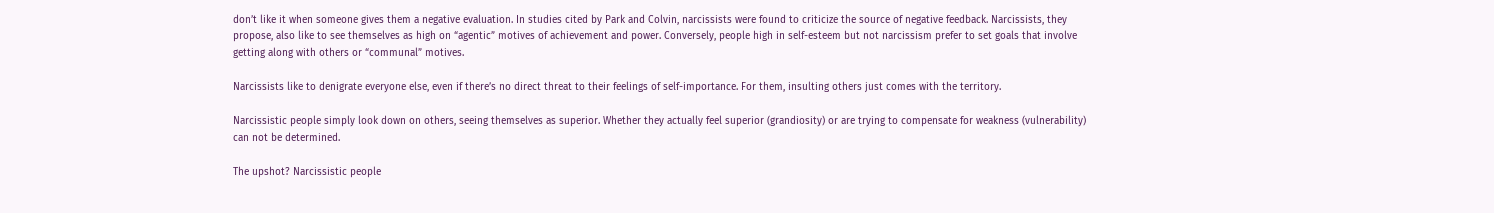don’t like it when someone gives them a negative evaluation. In studies cited by Park and Colvin, narcissists were found to criticize the source of negative feedback. Narcissists, they propose, also like to see themselves as high on “agentic” motives of achievement and power. Conversely, people high in self-esteem but not narcissism prefer to set goals that involve getting along with others or “communal” motives.

Narcissists like to denigrate everyone else, even if there’s no direct threat to their feelings of self-importance. For them, insulting others just comes with the territory.

Narcissistic people simply look down on others, seeing themselves as superior. Whether they actually feel superior (grandiosity) or are trying to compensate for weakness (vulnerability) can not be determined.

The upshot? Narcissistic people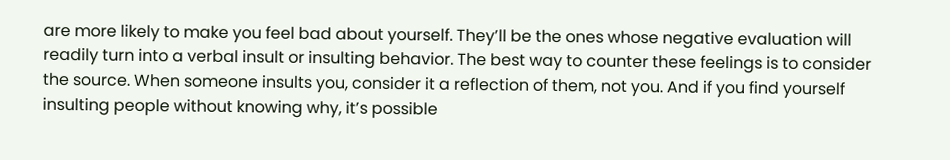are more likely to make you feel bad about yourself. They’ll be the ones whose negative evaluation will readily turn into a verbal insult or insulting behavior. The best way to counter these feelings is to consider the source. When someone insults you, consider it a reflection of them, not you. And if you find yourself insulting people without knowing why, it’s possible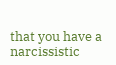that you have a narcissistic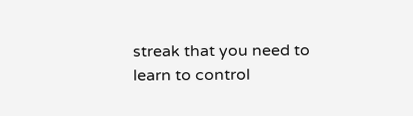streak that you need to learn to control